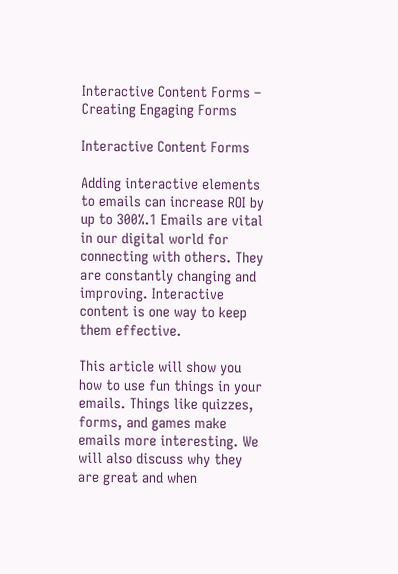Interactive Content Forms – Creating Engaging Forms

Interactive Content Forms

Adding interactive elements to emails can increase ROI by up to 300%.1 Emails are vital in our digital world for connecting with others. They are constantly changing and improving. Interactive content is one way to keep them effective.

This article will show you how to use fun things in your emails. Things like quizzes, forms, and games make emails more interesting. We will also discuss why they are great and when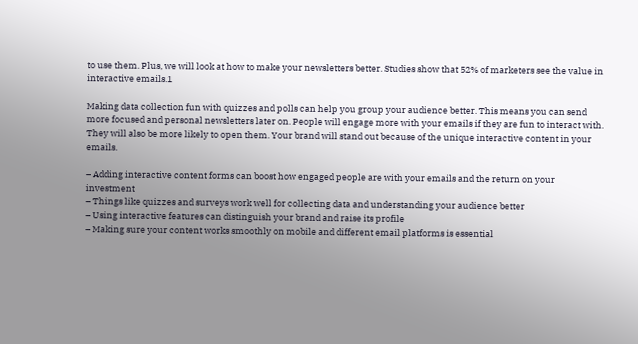to use them. Plus, we will look at how to make your newsletters better. Studies show that 52% of marketers see the value in interactive emails.1

Making data collection fun with quizzes and polls can help you group your audience better. This means you can send more focused and personal newsletters later on. People will engage more with your emails if they are fun to interact with. They will also be more likely to open them. Your brand will stand out because of the unique interactive content in your emails.

– Adding interactive content forms can boost how engaged people are with your emails and the return on your investment
– Things like quizzes and surveys work well for collecting data and understanding your audience better
– Using interactive features can distinguish your brand and raise its profile
– Making sure your content works smoothly on mobile and different email platforms is essential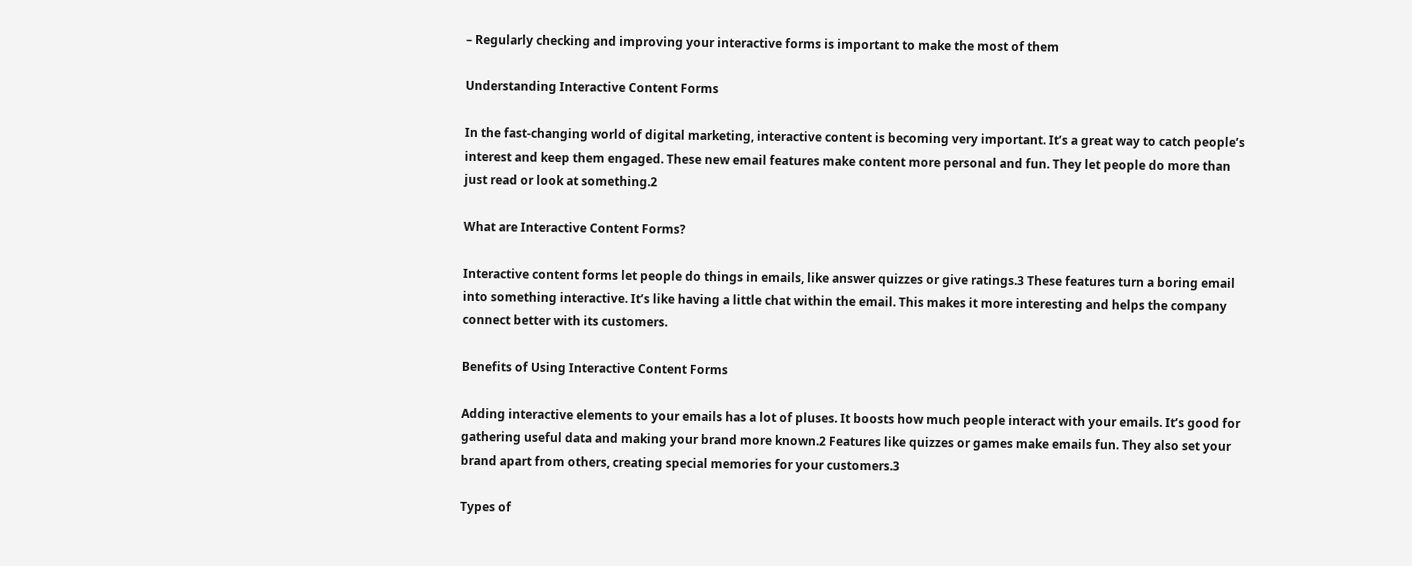– Regularly checking and improving your interactive forms is important to make the most of them

Understanding Interactive Content Forms

In the fast-changing world of digital marketing, interactive content is becoming very important. It’s a great way to catch people’s interest and keep them engaged. These new email features make content more personal and fun. They let people do more than just read or look at something.2

What are Interactive Content Forms?

Interactive content forms let people do things in emails, like answer quizzes or give ratings.3 These features turn a boring email into something interactive. It’s like having a little chat within the email. This makes it more interesting and helps the company connect better with its customers.

Benefits of Using Interactive Content Forms

Adding interactive elements to your emails has a lot of pluses. It boosts how much people interact with your emails. It’s good for gathering useful data and making your brand more known.2 Features like quizzes or games make emails fun. They also set your brand apart from others, creating special memories for your customers.3

Types of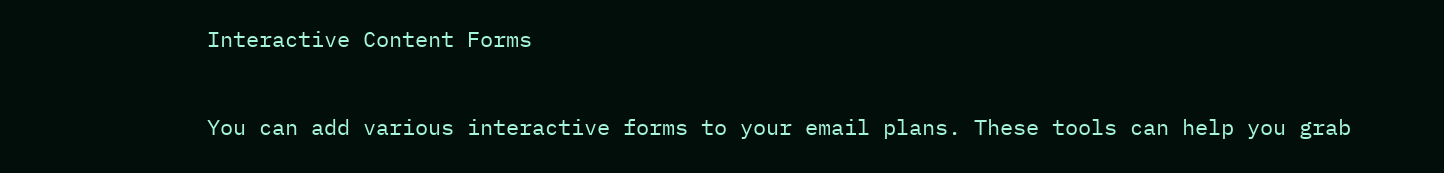Interactive Content Forms

You can add various interactive forms to your email plans. These tools can help you grab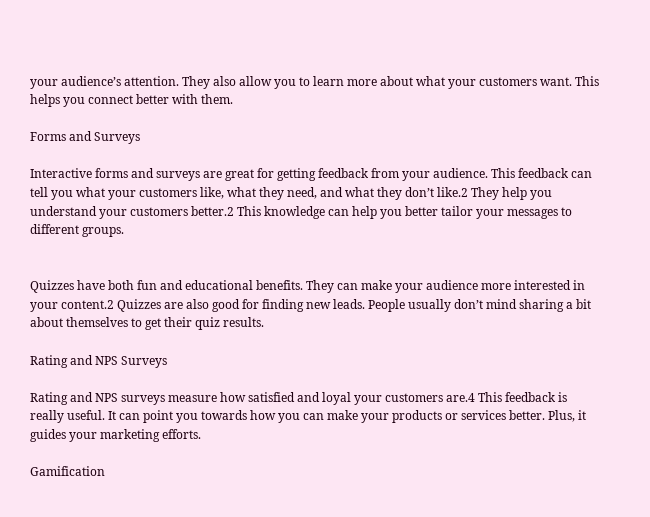your audience’s attention. They also allow you to learn more about what your customers want. This helps you connect better with them.

Forms and Surveys

Interactive forms and surveys are great for getting feedback from your audience. This feedback can tell you what your customers like, what they need, and what they don’t like.2 They help you understand your customers better.2 This knowledge can help you better tailor your messages to different groups.


Quizzes have both fun and educational benefits. They can make your audience more interested in your content.2 Quizzes are also good for finding new leads. People usually don’t mind sharing a bit about themselves to get their quiz results.

Rating and NPS Surveys

Rating and NPS surveys measure how satisfied and loyal your customers are.4 This feedback is really useful. It can point you towards how you can make your products or services better. Plus, it guides your marketing efforts.

Gamification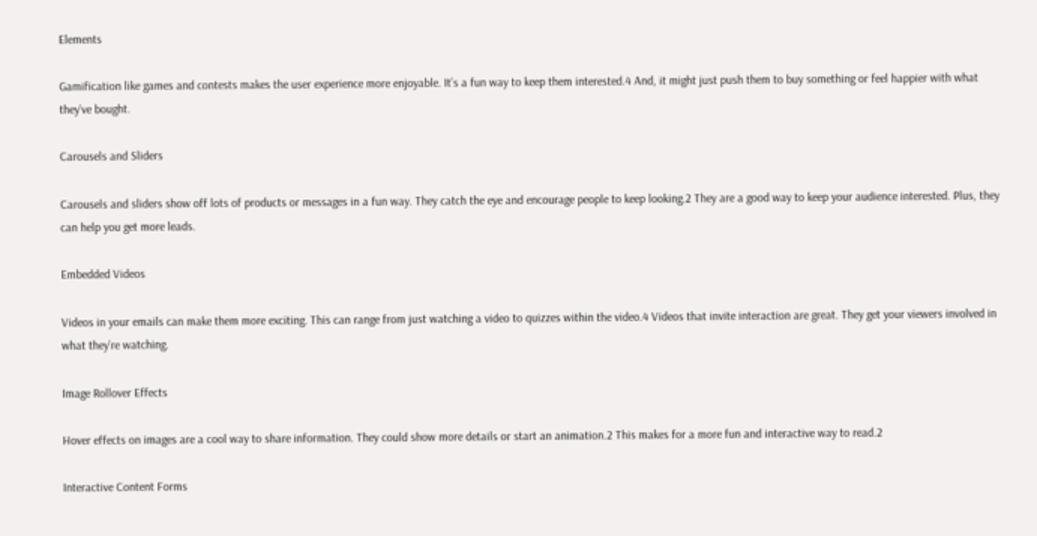Elements

Gamification like games and contests makes the user experience more enjoyable. It’s a fun way to keep them interested.4 And, it might just push them to buy something or feel happier with what they’ve bought.

Carousels and Sliders

Carousels and sliders show off lots of products or messages in a fun way. They catch the eye and encourage people to keep looking.2 They are a good way to keep your audience interested. Plus, they can help you get more leads.

Embedded Videos

Videos in your emails can make them more exciting. This can range from just watching a video to quizzes within the video.4 Videos that invite interaction are great. They get your viewers involved in what they’re watching.

Image Rollover Effects

Hover effects on images are a cool way to share information. They could show more details or start an animation.2 This makes for a more fun and interactive way to read.2

Interactive Content Forms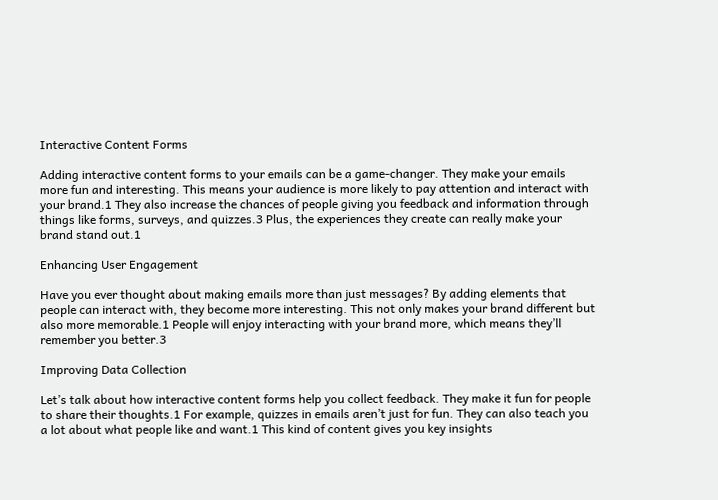Interactive Content Forms

Adding interactive content forms to your emails can be a game-changer. They make your emails more fun and interesting. This means your audience is more likely to pay attention and interact with your brand.1 They also increase the chances of people giving you feedback and information through things like forms, surveys, and quizzes.3 Plus, the experiences they create can really make your brand stand out.1

Enhancing User Engagement

Have you ever thought about making emails more than just messages? By adding elements that people can interact with, they become more interesting. This not only makes your brand different but also more memorable.1 People will enjoy interacting with your brand more, which means they’ll remember you better.3

Improving Data Collection

Let’s talk about how interactive content forms help you collect feedback. They make it fun for people to share their thoughts.1 For example, quizzes in emails aren’t just for fun. They can also teach you a lot about what people like and want.1 This kind of content gives you key insights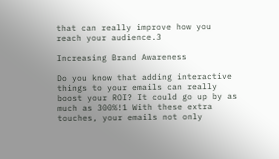that can really improve how you reach your audience.3

Increasing Brand Awareness

Do you know that adding interactive things to your emails can really boost your ROI? It could go up by as much as 300%!1 With these extra touches, your emails not only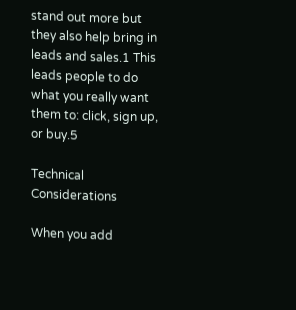stand out more but they also help bring in leads and sales.1 This leads people to do what you really want them to: click, sign up, or buy.5

Technical Considerations

When you add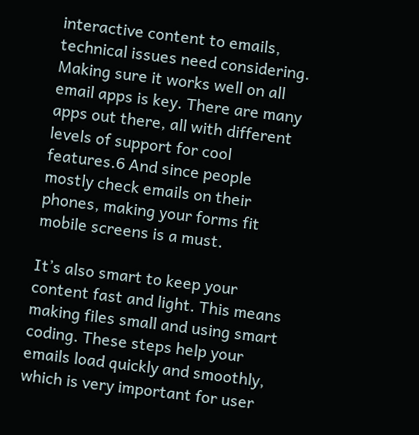interactive content to emails, technical issues need considering. Making sure it works well on all email apps is key. There are many apps out there, all with different levels of support for cool features.6 And since people mostly check emails on their phones, making your forms fit mobile screens is a must.

It’s also smart to keep your content fast and light. This means making files small and using smart coding. These steps help your emails load quickly and smoothly, which is very important for user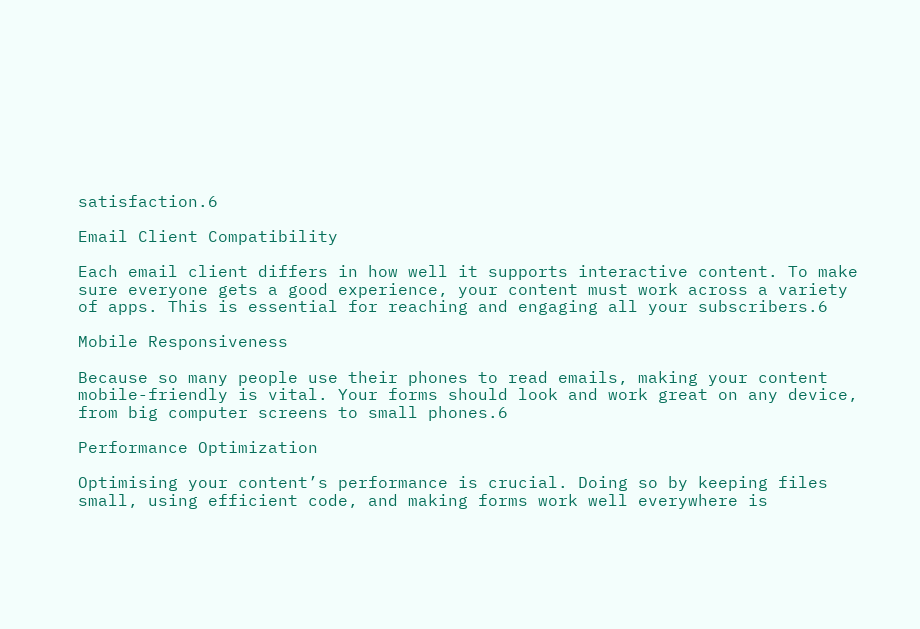satisfaction.6

Email Client Compatibility

Each email client differs in how well it supports interactive content. To make sure everyone gets a good experience, your content must work across a variety of apps. This is essential for reaching and engaging all your subscribers.6

Mobile Responsiveness

Because so many people use their phones to read emails, making your content mobile-friendly is vital. Your forms should look and work great on any device, from big computer screens to small phones.6

Performance Optimization

Optimising your content’s performance is crucial. Doing so by keeping files small, using efficient code, and making forms work well everywhere is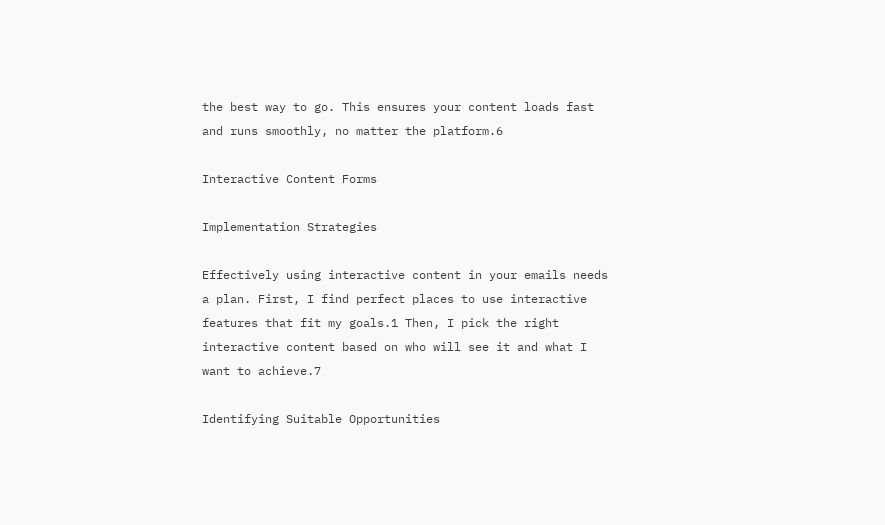the best way to go. This ensures your content loads fast and runs smoothly, no matter the platform.6

Interactive Content Forms

Implementation Strategies

Effectively using interactive content in your emails needs a plan. First, I find perfect places to use interactive features that fit my goals.1 Then, I pick the right interactive content based on who will see it and what I want to achieve.7

Identifying Suitable Opportunities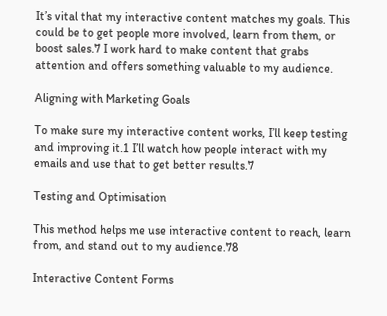It’s vital that my interactive content matches my goals. This could be to get people more involved, learn from them, or boost sales.7 I work hard to make content that grabs attention and offers something valuable to my audience.

Aligning with Marketing Goals

To make sure my interactive content works, I’ll keep testing and improving it.1 I’ll watch how people interact with my emails and use that to get better results.7

Testing and Optimisation

This method helps me use interactive content to reach, learn from, and stand out to my audience.78

Interactive Content Forms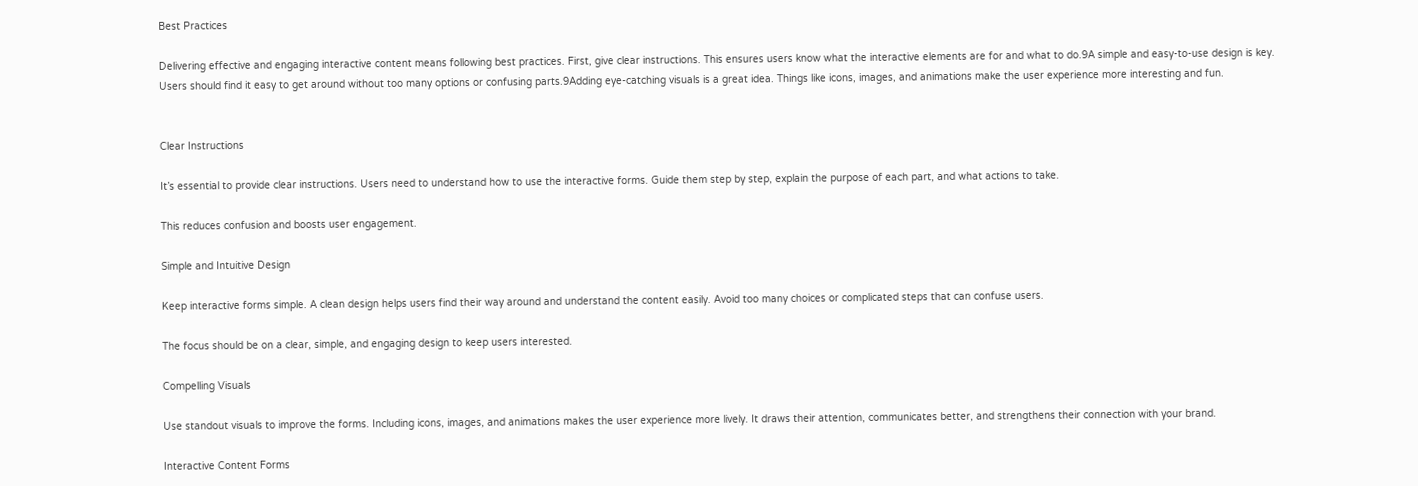Best Practices

Delivering effective and engaging interactive content means following best practices. First, give clear instructions. This ensures users know what the interactive elements are for and what to do.9A simple and easy-to-use design is key. Users should find it easy to get around without too many options or confusing parts.9Adding eye-catching visuals is a great idea. Things like icons, images, and animations make the user experience more interesting and fun.


Clear Instructions

It’s essential to provide clear instructions. Users need to understand how to use the interactive forms. Guide them step by step, explain the purpose of each part, and what actions to take.

This reduces confusion and boosts user engagement.

Simple and Intuitive Design

Keep interactive forms simple. A clean design helps users find their way around and understand the content easily. Avoid too many choices or complicated steps that can confuse users.

The focus should be on a clear, simple, and engaging design to keep users interested.

Compelling Visuals

Use standout visuals to improve the forms. Including icons, images, and animations makes the user experience more lively. It draws their attention, communicates better, and strengthens their connection with your brand.

Interactive Content Forms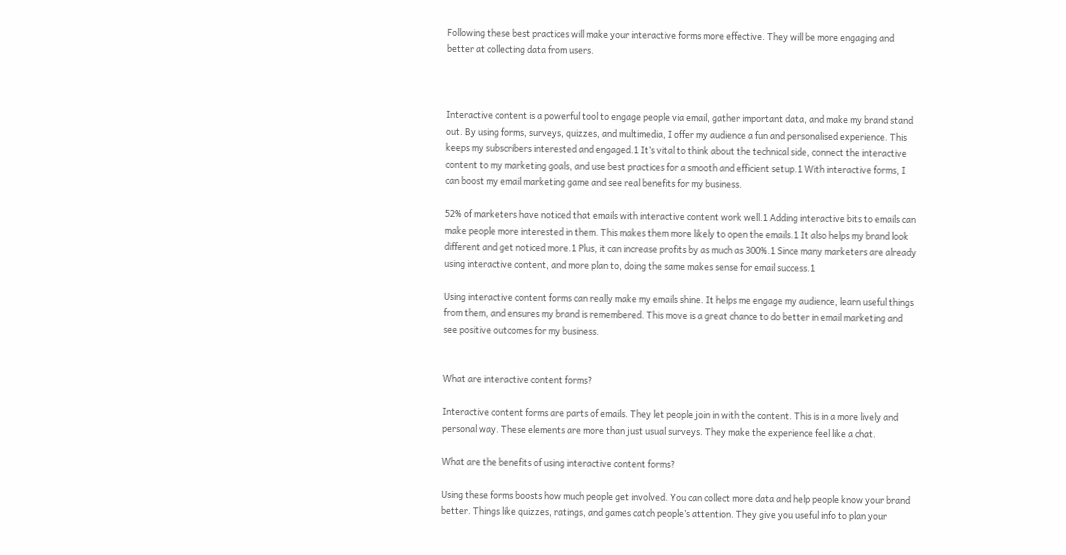Following these best practices will make your interactive forms more effective. They will be more engaging and better at collecting data from users.



Interactive content is a powerful tool to engage people via email, gather important data, and make my brand stand out. By using forms, surveys, quizzes, and multimedia, I offer my audience a fun and personalised experience. This keeps my subscribers interested and engaged.1 It’s vital to think about the technical side, connect the interactive content to my marketing goals, and use best practices for a smooth and efficient setup.1 With interactive forms, I can boost my email marketing game and see real benefits for my business.

52% of marketers have noticed that emails with interactive content work well.1 Adding interactive bits to emails can make people more interested in them. This makes them more likely to open the emails.1 It also helps my brand look different and get noticed more.1 Plus, it can increase profits by as much as 300%.1 Since many marketers are already using interactive content, and more plan to, doing the same makes sense for email success.1

Using interactive content forms can really make my emails shine. It helps me engage my audience, learn useful things from them, and ensures my brand is remembered. This move is a great chance to do better in email marketing and see positive outcomes for my business.


What are interactive content forms?

Interactive content forms are parts of emails. They let people join in with the content. This is in a more lively and personal way. These elements are more than just usual surveys. They make the experience feel like a chat.

What are the benefits of using interactive content forms?

Using these forms boosts how much people get involved. You can collect more data and help people know your brand better. Things like quizzes, ratings, and games catch people’s attention. They give you useful info to plan your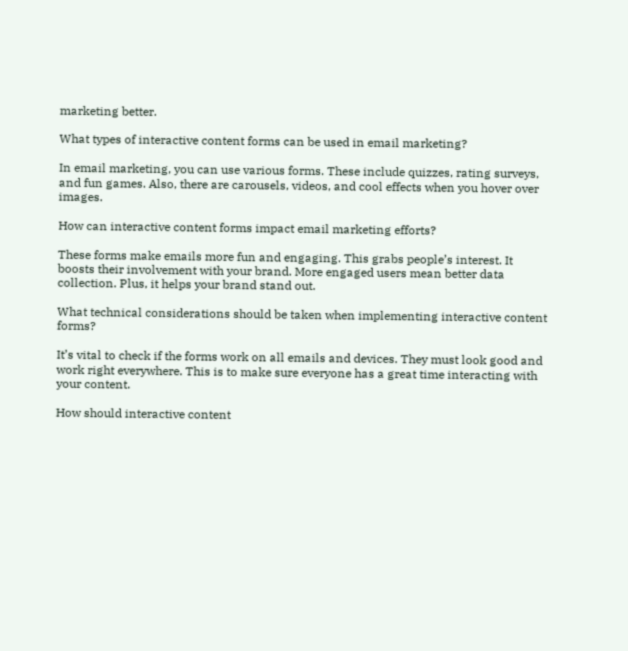marketing better.

What types of interactive content forms can be used in email marketing?

In email marketing, you can use various forms. These include quizzes, rating surveys, and fun games. Also, there are carousels, videos, and cool effects when you hover over images.

How can interactive content forms impact email marketing efforts?

These forms make emails more fun and engaging. This grabs people’s interest. It boosts their involvement with your brand. More engaged users mean better data collection. Plus, it helps your brand stand out.

What technical considerations should be taken when implementing interactive content forms?

It’s vital to check if the forms work on all emails and devices. They must look good and work right everywhere. This is to make sure everyone has a great time interacting with your content.

How should interactive content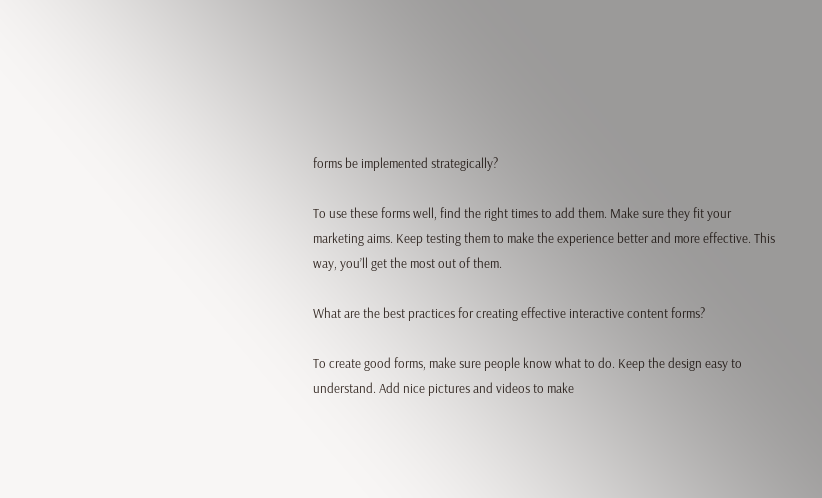forms be implemented strategically?

To use these forms well, find the right times to add them. Make sure they fit your marketing aims. Keep testing them to make the experience better and more effective. This way, you’ll get the most out of them.

What are the best practices for creating effective interactive content forms?

To create good forms, make sure people know what to do. Keep the design easy to understand. Add nice pictures and videos to make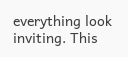everything look inviting. This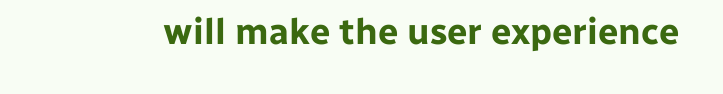will make the user experience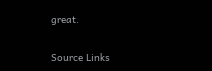great.

Source Links